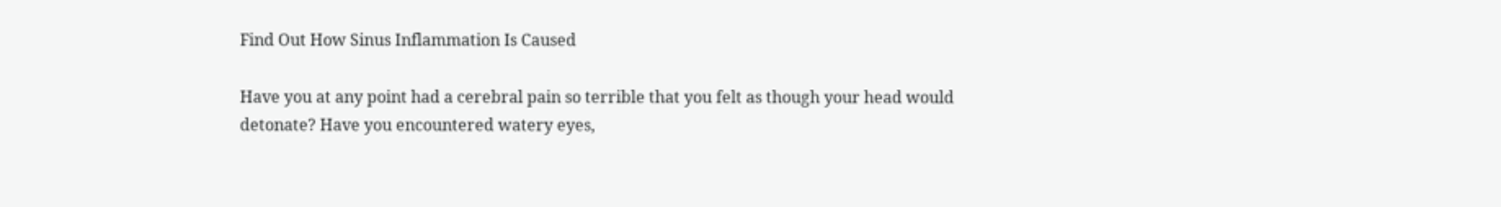Find Out How Sinus Inflammation Is Caused

Have you at any point had a cerebral pain so terrible that you felt as though your head would detonate? Have you encountered watery eyes,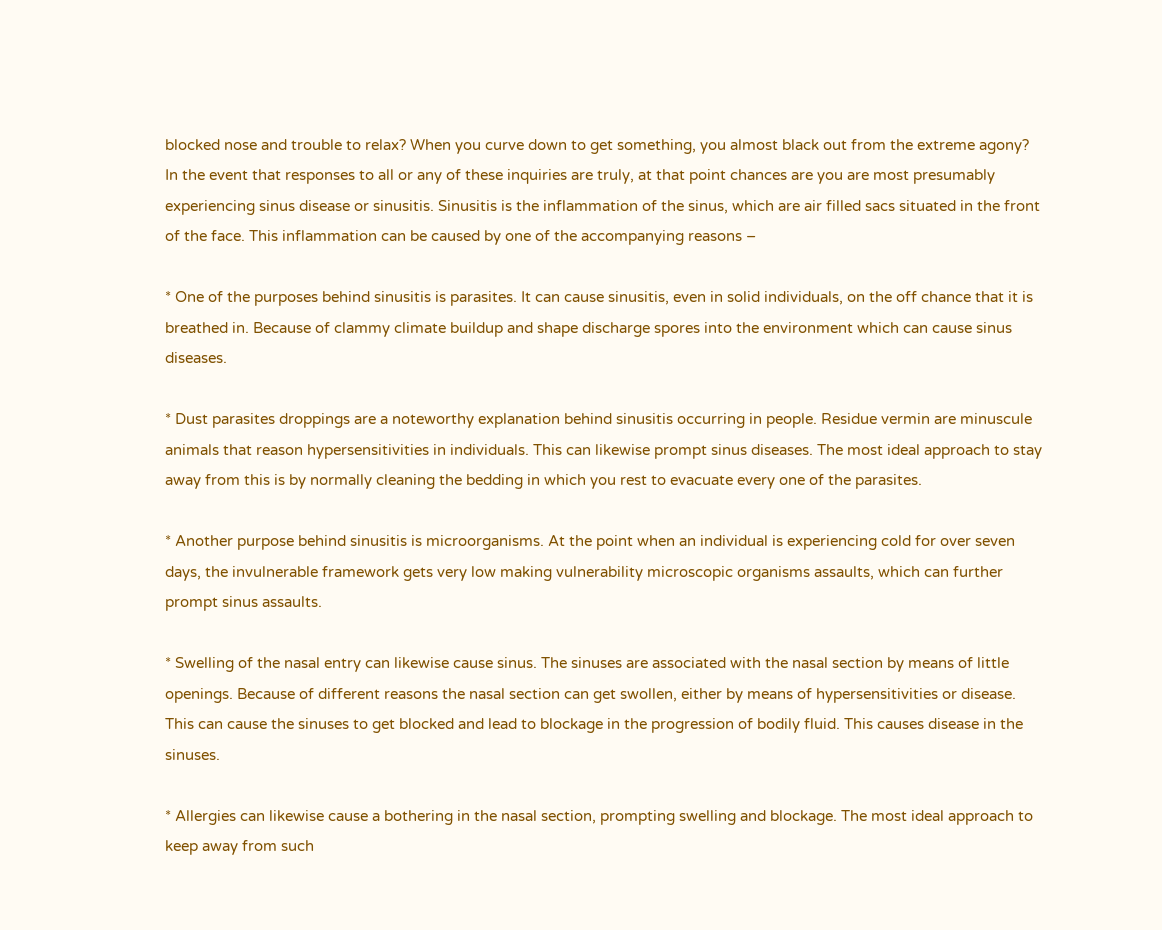blocked nose and trouble to relax? When you curve down to get something, you almost black out from the extreme agony? In the event that responses to all or any of these inquiries are truly, at that point chances are you are most presumably experiencing sinus disease or sinusitis. Sinusitis is the inflammation of the sinus, which are air filled sacs situated in the front of the face. This inflammation can be caused by one of the accompanying reasons –

* One of the purposes behind sinusitis is parasites. It can cause sinusitis, even in solid individuals, on the off chance that it is breathed in. Because of clammy climate buildup and shape discharge spores into the environment which can cause sinus diseases.

* Dust parasites droppings are a noteworthy explanation behind sinusitis occurring in people. Residue vermin are minuscule animals that reason hypersensitivities in individuals. This can likewise prompt sinus diseases. The most ideal approach to stay away from this is by normally cleaning the bedding in which you rest to evacuate every one of the parasites.

* Another purpose behind sinusitis is microorganisms. At the point when an individual is experiencing cold for over seven days, the invulnerable framework gets very low making vulnerability microscopic organisms assaults, which can further prompt sinus assaults.

* Swelling of the nasal entry can likewise cause sinus. The sinuses are associated with the nasal section by means of little openings. Because of different reasons the nasal section can get swollen, either by means of hypersensitivities or disease. This can cause the sinuses to get blocked and lead to blockage in the progression of bodily fluid. This causes disease in the sinuses.

* Allergies can likewise cause a bothering in the nasal section, prompting swelling and blockage. The most ideal approach to keep away from such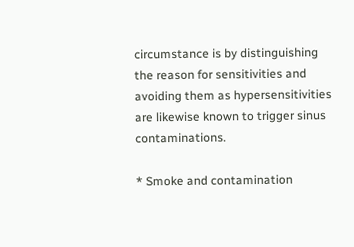circumstance is by distinguishing the reason for sensitivities and avoiding them as hypersensitivities are likewise known to trigger sinus contaminations.

* Smoke and contamination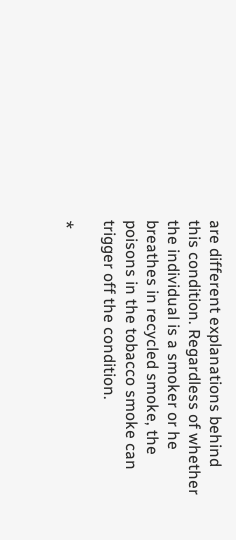are different explanations behind this condition. Regardless of whether the individual is a smoker or he breathes in recycled smoke, the poisons in the tobacco smoke can trigger off the condition.

*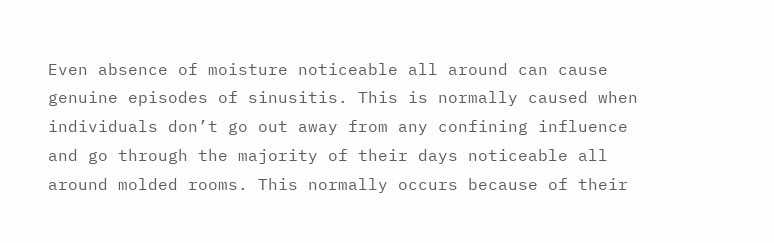Even absence of moisture noticeable all around can cause genuine episodes of sinusitis. This is normally caused when individuals don’t go out away from any confining influence and go through the majority of their days noticeable all around molded rooms. This normally occurs because of their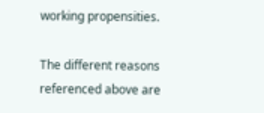working propensities.

The different reasons referenced above are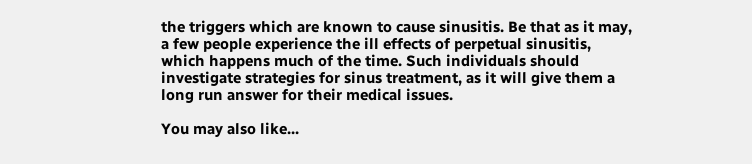the triggers which are known to cause sinusitis. Be that as it may, a few people experience the ill effects of perpetual sinusitis, which happens much of the time. Such individuals should investigate strategies for sinus treatment, as it will give them a long run answer for their medical issues.

You may also like...